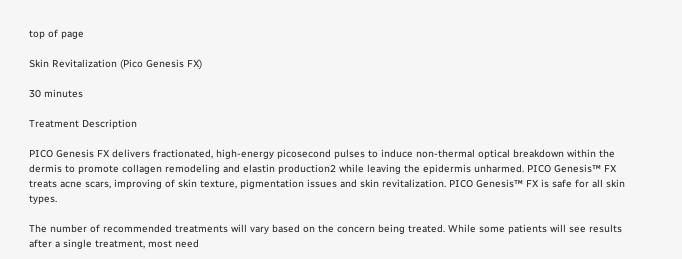top of page

Skin Revitalization (Pico Genesis FX)

30 minutes

Treatment Description

PICO Genesis FX delivers fractionated, high-energy picosecond pulses to induce non-thermal optical breakdown within the dermis to promote collagen remodeling and elastin production2 while leaving the epidermis unharmed. PICO Genesis™ FX treats acne scars, improving of skin texture, pigmentation issues and skin revitalization. PICO Genesis™ FX is safe for all skin types.

The number of recommended treatments will vary based on the concern being treated. While some patients will see results after a single treatment, most need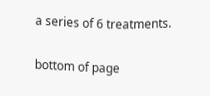a series of 6 treatments.

bottom of page